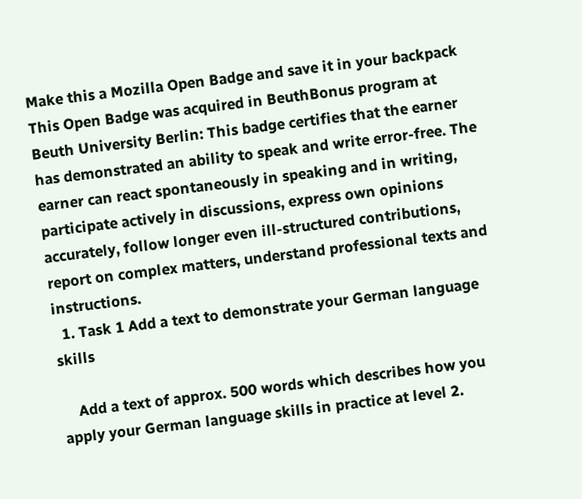Make this a Mozilla Open Badge and save it in your backpack
This Open Badge was acquired in BeuthBonus program at Beuth University Berlin: This badge certifies that the earner has demonstrated an ability to speak and write error-free. The earner can react spontaneously in speaking and in writing, participate actively in discussions, express own opinions accurately, follow longer even ill-structured contributions, report on complex matters, understand professional texts and instructions.
  1. Task 1 Add a text to demonstrate your German language skills

    Add a text of approx. 500 words which describes how you apply your German language skills in practice at level 2.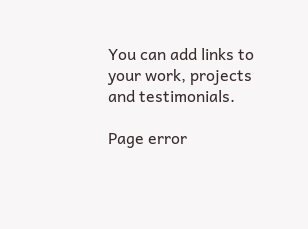You can add links to your work, projects and testimonials.

Page error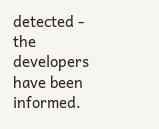detected - the developers have been informed.